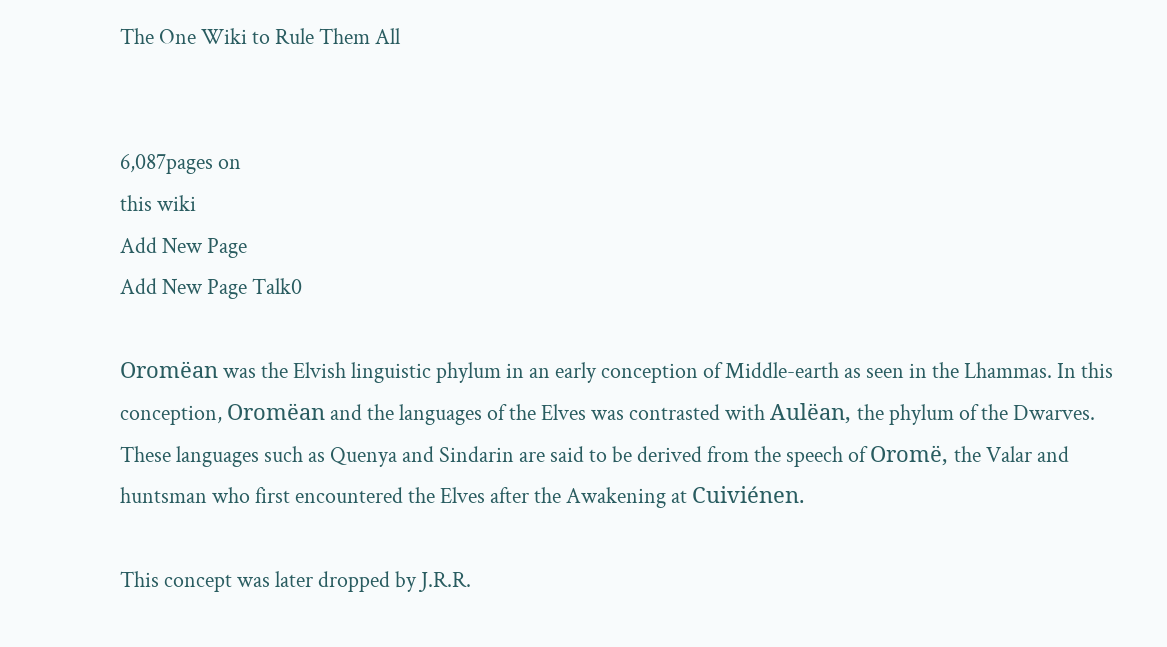The One Wiki to Rule Them All


6,087pages on
this wiki
Add New Page
Add New Page Talk0

Oromëan was the Elvish linguistic phylum in an early conception of Middle-earth as seen in the Lhammas. In this conception, Oromëan and the languages of the Elves was contrasted with Aulëan, the phylum of the Dwarves. These languages such as Quenya and Sindarin are said to be derived from the speech of Oromë, the Valar and huntsman who first encountered the Elves after the Awakening at Cuiviénen.

This concept was later dropped by J.R.R.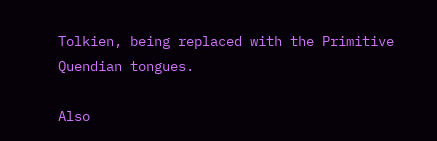Tolkien, being replaced with the Primitive Quendian tongues.

Also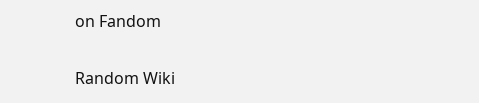on Fandom

Random Wiki